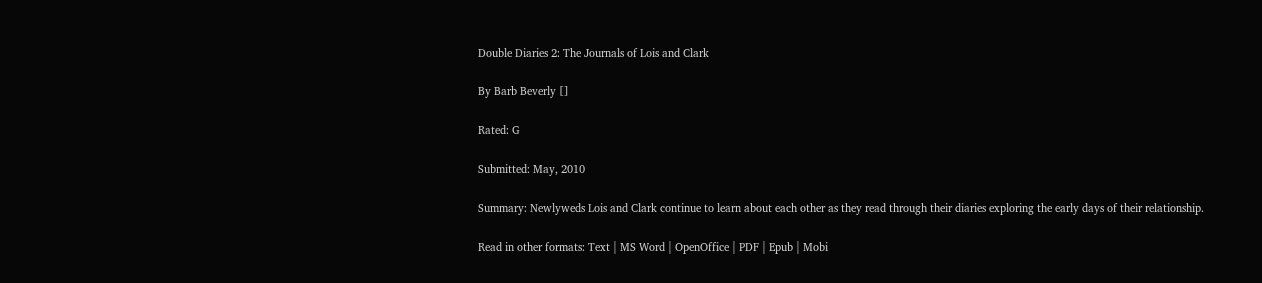Double Diaries 2: The Journals of Lois and Clark

By Barb Beverly []

Rated: G

Submitted: May, 2010

Summary: Newlyweds Lois and Clark continue to learn about each other as they read through their diaries exploring the early days of their relationship.

Read in other formats: Text | MS Word | OpenOffice | PDF | Epub | Mobi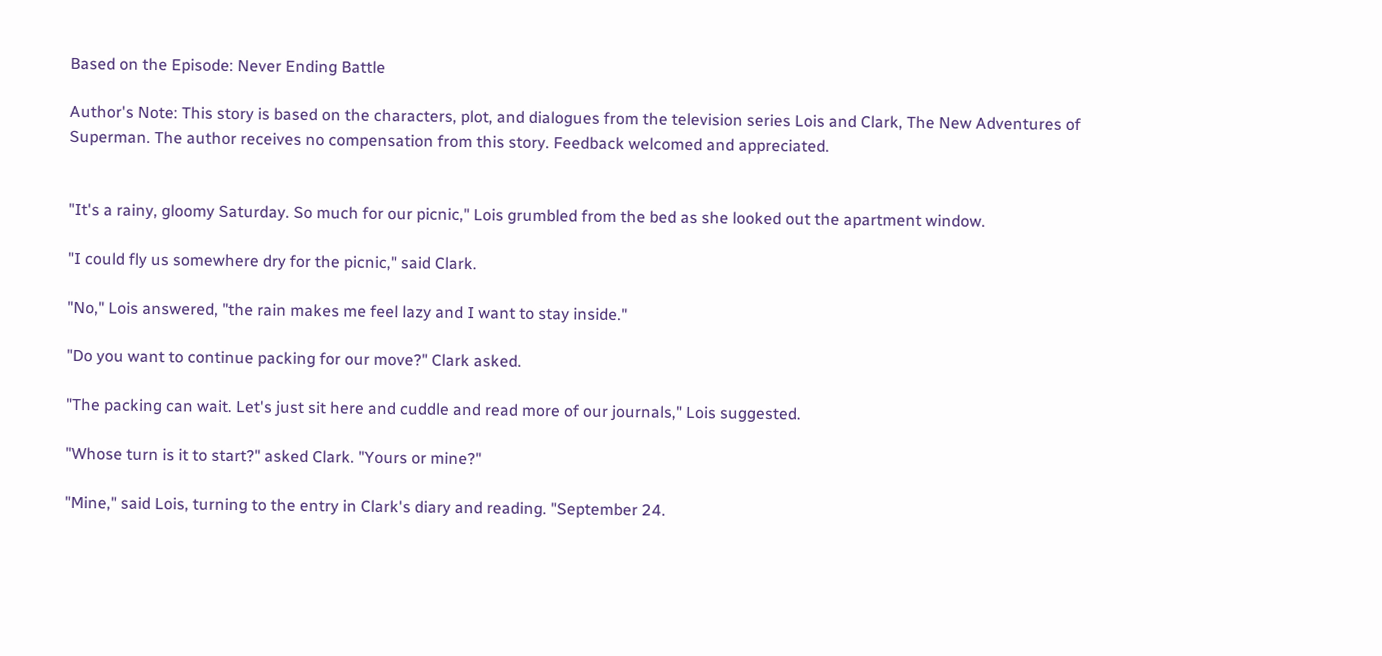Based on the Episode: Never Ending Battle

Author's Note: This story is based on the characters, plot, and dialogues from the television series Lois and Clark, The New Adventures of Superman. The author receives no compensation from this story. Feedback welcomed and appreciated.


"It's a rainy, gloomy Saturday. So much for our picnic," Lois grumbled from the bed as she looked out the apartment window.

"I could fly us somewhere dry for the picnic," said Clark.

"No," Lois answered, "the rain makes me feel lazy and I want to stay inside."

"Do you want to continue packing for our move?" Clark asked.

"The packing can wait. Let's just sit here and cuddle and read more of our journals," Lois suggested.

"Whose turn is it to start?" asked Clark. "Yours or mine?"

"Mine," said Lois, turning to the entry in Clark's diary and reading. "September 24.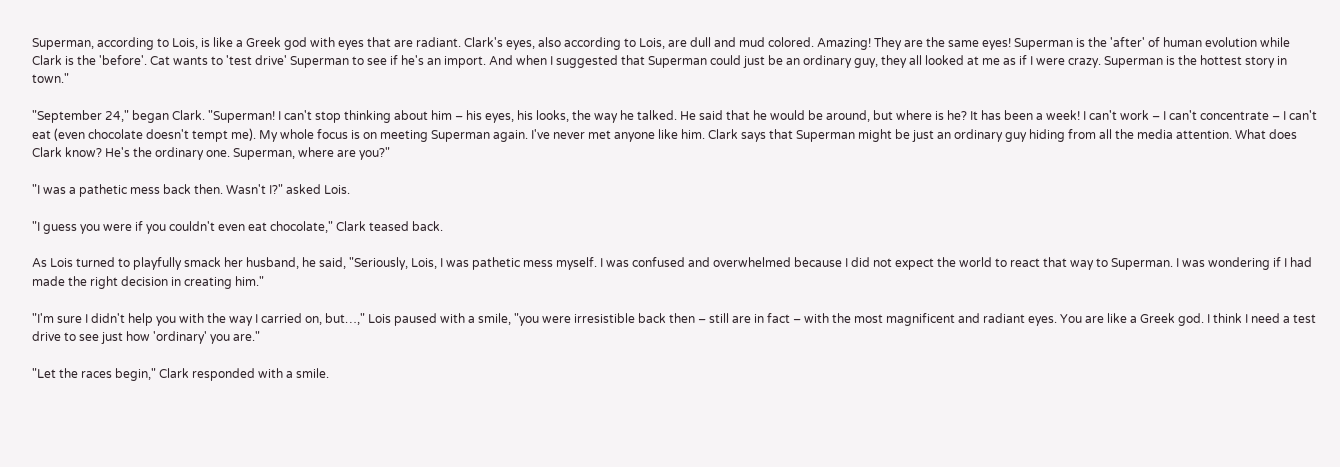Superman, according to Lois, is like a Greek god with eyes that are radiant. Clark's eyes, also according to Lois, are dull and mud colored. Amazing! They are the same eyes! Superman is the 'after' of human evolution while Clark is the 'before'. Cat wants to 'test drive' Superman to see if he's an import. And when I suggested that Superman could just be an ordinary guy, they all looked at me as if I were crazy. Superman is the hottest story in town."

"September 24," began Clark. "Superman! I can't stop thinking about him – his eyes, his looks, the way he talked. He said that he would be around, but where is he? It has been a week! I can't work – I can't concentrate – I can't eat (even chocolate doesn't tempt me). My whole focus is on meeting Superman again. I've never met anyone like him. Clark says that Superman might be just an ordinary guy hiding from all the media attention. What does Clark know? He's the ordinary one. Superman, where are you?"

"I was a pathetic mess back then. Wasn't I?" asked Lois.

"I guess you were if you couldn't even eat chocolate," Clark teased back.

As Lois turned to playfully smack her husband, he said, "Seriously, Lois, I was pathetic mess myself. I was confused and overwhelmed because I did not expect the world to react that way to Superman. I was wondering if I had made the right decision in creating him."

"I'm sure I didn't help you with the way I carried on, but…," Lois paused with a smile, "you were irresistible back then – still are in fact – with the most magnificent and radiant eyes. You are like a Greek god. I think I need a test drive to see just how 'ordinary' you are."

"Let the races begin," Clark responded with a smile.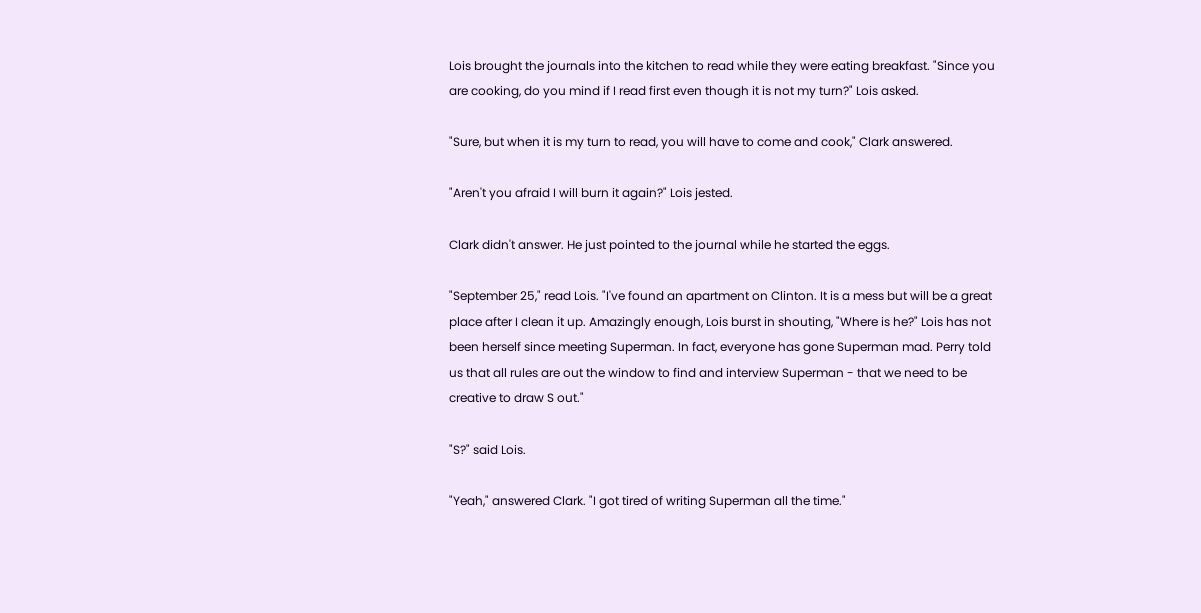Lois brought the journals into the kitchen to read while they were eating breakfast. "Since you are cooking, do you mind if I read first even though it is not my turn?" Lois asked.

"Sure, but when it is my turn to read, you will have to come and cook," Clark answered.

"Aren't you afraid I will burn it again?" Lois jested.

Clark didn't answer. He just pointed to the journal while he started the eggs.

"September 25," read Lois. "I've found an apartment on Clinton. It is a mess but will be a great place after I clean it up. Amazingly enough, Lois burst in shouting, "Where is he?" Lois has not been herself since meeting Superman. In fact, everyone has gone Superman mad. Perry told us that all rules are out the window to find and interview Superman - that we need to be creative to draw S out."

"S?" said Lois.

"Yeah," answered Clark. "I got tired of writing Superman all the time."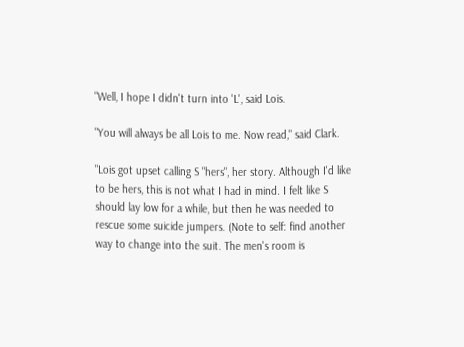"Well, I hope I didn't turn into 'L', said Lois.

"You will always be all Lois to me. Now read," said Clark.

"Lois got upset calling S "hers", her story. Although I'd like to be hers, this is not what I had in mind. I felt like S should lay low for a while, but then he was needed to rescue some suicide jumpers. (Note to self: find another way to change into the suit. The men's room is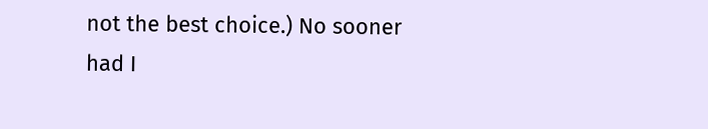not the best choice.) No sooner had I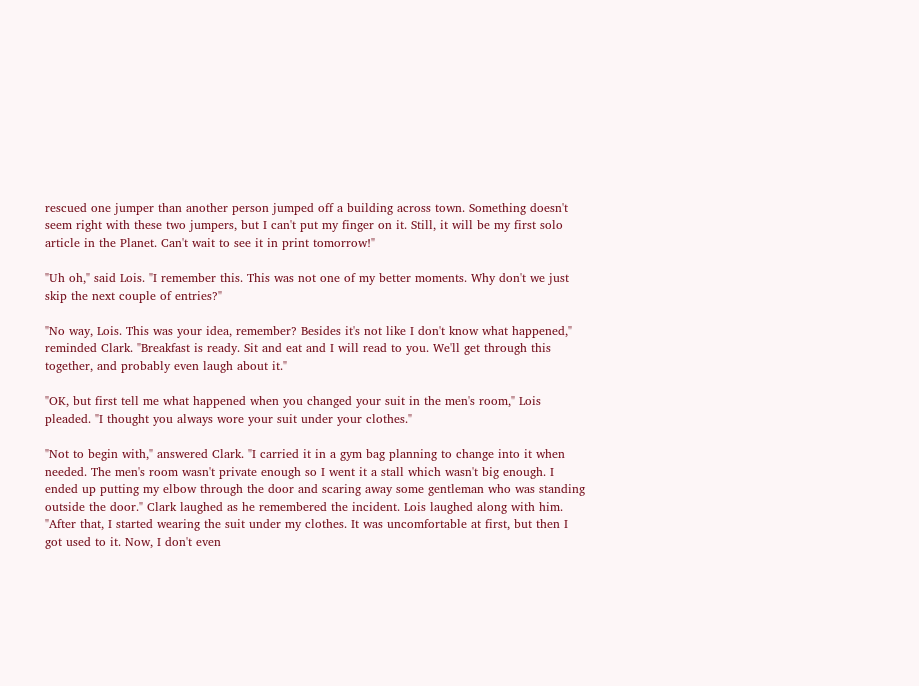rescued one jumper than another person jumped off a building across town. Something doesn't seem right with these two jumpers, but I can't put my finger on it. Still, it will be my first solo article in the Planet. Can't wait to see it in print tomorrow!"

"Uh oh," said Lois. "I remember this. This was not one of my better moments. Why don't we just skip the next couple of entries?"

"No way, Lois. This was your idea, remember? Besides it's not like I don't know what happened," reminded Clark. "Breakfast is ready. Sit and eat and I will read to you. We'll get through this together, and probably even laugh about it."

"OK, but first tell me what happened when you changed your suit in the men's room," Lois pleaded. "I thought you always wore your suit under your clothes."

"Not to begin with," answered Clark. "I carried it in a gym bag planning to change into it when needed. The men's room wasn't private enough so I went it a stall which wasn't big enough. I ended up putting my elbow through the door and scaring away some gentleman who was standing outside the door." Clark laughed as he remembered the incident. Lois laughed along with him. "After that, I started wearing the suit under my clothes. It was uncomfortable at first, but then I got used to it. Now, I don't even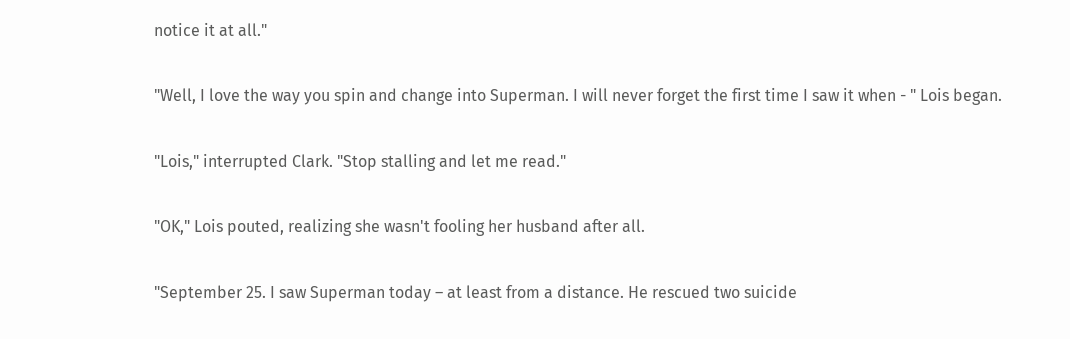notice it at all."

"Well, I love the way you spin and change into Superman. I will never forget the first time I saw it when - " Lois began.

"Lois," interrupted Clark. "Stop stalling and let me read."

"OK," Lois pouted, realizing she wasn't fooling her husband after all.

"September 25. I saw Superman today – at least from a distance. He rescued two suicide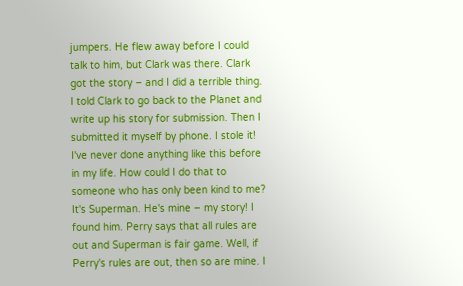jumpers. He flew away before I could talk to him, but Clark was there. Clark got the story – and I did a terrible thing. I told Clark to go back to the Planet and write up his story for submission. Then I submitted it myself by phone. I stole it! I've never done anything like this before in my life. How could I do that to someone who has only been kind to me? It's Superman. He's mine – my story! I found him. Perry says that all rules are out and Superman is fair game. Well, if Perry's rules are out, then so are mine. I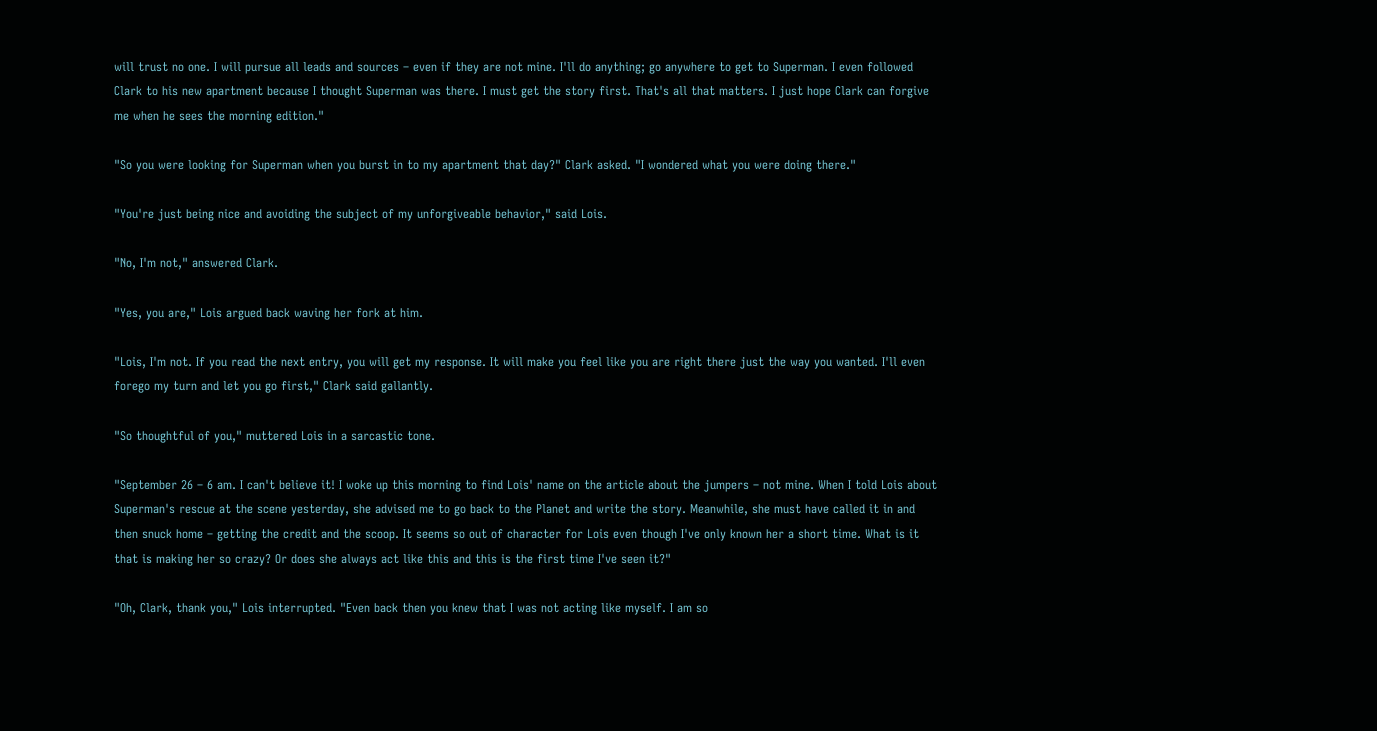will trust no one. I will pursue all leads and sources – even if they are not mine. I'll do anything; go anywhere to get to Superman. I even followed Clark to his new apartment because I thought Superman was there. I must get the story first. That's all that matters. I just hope Clark can forgive me when he sees the morning edition."

"So you were looking for Superman when you burst in to my apartment that day?" Clark asked. "I wondered what you were doing there."

"You're just being nice and avoiding the subject of my unforgiveable behavior," said Lois.

"No, I'm not," answered Clark.

"Yes, you are," Lois argued back waving her fork at him.

"Lois, I'm not. If you read the next entry, you will get my response. It will make you feel like you are right there just the way you wanted. I'll even forego my turn and let you go first," Clark said gallantly.

"So thoughtful of you," muttered Lois in a sarcastic tone.

"September 26 – 6 am. I can't believe it! I woke up this morning to find Lois' name on the article about the jumpers – not mine. When I told Lois about Superman's rescue at the scene yesterday, she advised me to go back to the Planet and write the story. Meanwhile, she must have called it in and then snuck home – getting the credit and the scoop. It seems so out of character for Lois even though I've only known her a short time. What is it that is making her so crazy? Or does she always act like this and this is the first time I've seen it?"

"Oh, Clark, thank you," Lois interrupted. "Even back then you knew that I was not acting like myself. I am so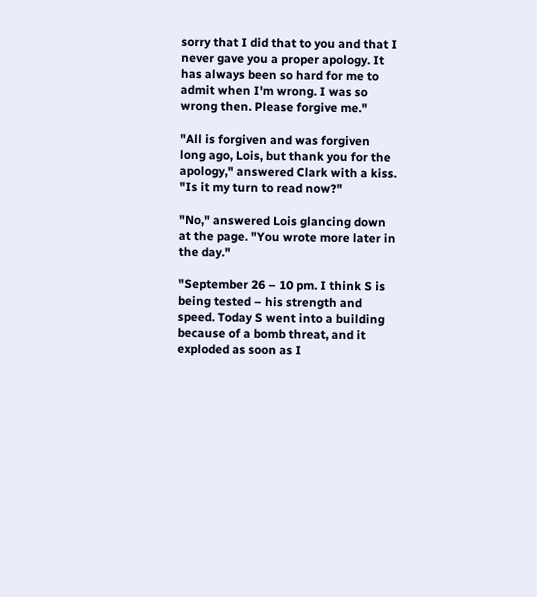sorry that I did that to you and that I never gave you a proper apology. It has always been so hard for me to admit when I'm wrong. I was so wrong then. Please forgive me."

"All is forgiven and was forgiven long ago, Lois, but thank you for the apology," answered Clark with a kiss. "Is it my turn to read now?"

"No," answered Lois glancing down at the page. "You wrote more later in the day."

"September 26 – 10 pm. I think S is being tested – his strength and speed. Today S went into a building because of a bomb threat, and it exploded as soon as I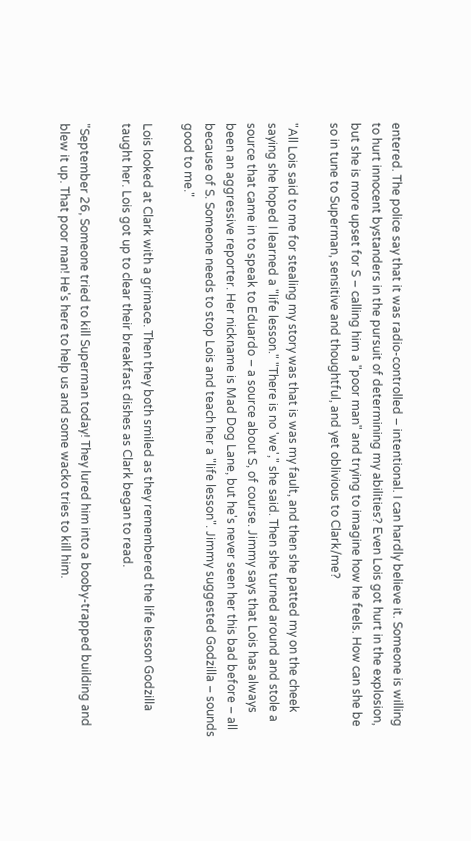entered. The police say that it was radio-controlled – intentional. I can hardly believe it. Someone is willing to hurt innocent bystanders in the pursuit of determining my abilities? Even Lois got hurt in the explosion, but she is more upset for S – calling him a "poor man" and trying to imagine how he feels. How can she be so in tune to Superman, sensitive and thoughtful, and yet oblivious to Clark/me?

"All Lois said to me for stealing my story was that is was my fault, and then she patted my on the cheek saying she hoped I learned a "life lesson." "There is no 'we'," she said. Then she turned around and stole a source that came in to speak to Eduardo – a source about S, of course. Jimmy says that Lois has always been an aggressive reporter. Her nickname is Mad Dog Lane, but he's never seen her this bad before – all because of S. Someone needs to stop Lois and teach her a "life lesson". Jimmy suggested Godzilla – sounds good to me."

Lois looked at Clark with a grimace. Then they both smiled as they remembered the life lesson Godzilla taught her. Lois got up to clear their breakfast dishes as Clark began to read.

"September 26, Someone tried to kill Superman today! They lured him into a booby-trapped building and blew it up. That poor man! He's here to help us and some wacko tries to kill him.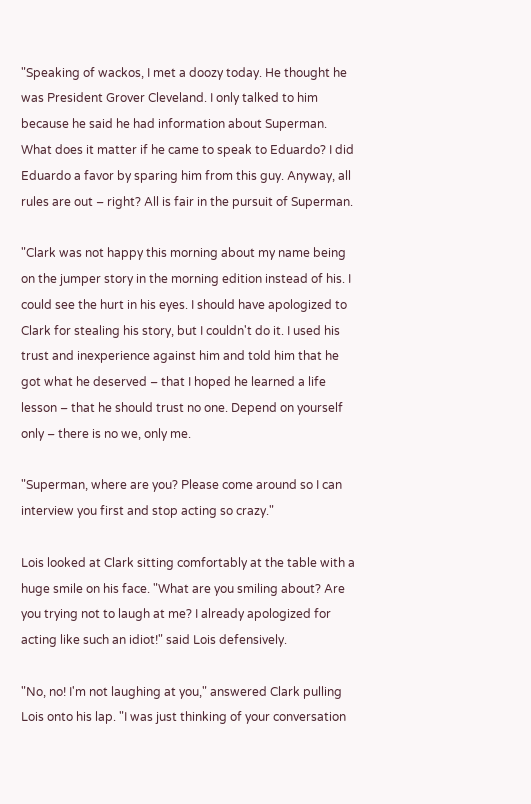"Speaking of wackos, I met a doozy today. He thought he was President Grover Cleveland. I only talked to him because he said he had information about Superman. What does it matter if he came to speak to Eduardo? I did Eduardo a favor by sparing him from this guy. Anyway, all rules are out – right? All is fair in the pursuit of Superman.

"Clark was not happy this morning about my name being on the jumper story in the morning edition instead of his. I could see the hurt in his eyes. I should have apologized to Clark for stealing his story, but I couldn't do it. I used his trust and inexperience against him and told him that he got what he deserved – that I hoped he learned a life lesson – that he should trust no one. Depend on yourself only – there is no we, only me.

"Superman, where are you? Please come around so I can interview you first and stop acting so crazy."

Lois looked at Clark sitting comfortably at the table with a huge smile on his face. "What are you smiling about? Are you trying not to laugh at me? I already apologized for acting like such an idiot!" said Lois defensively.

"No, no! I'm not laughing at you," answered Clark pulling Lois onto his lap. "I was just thinking of your conversation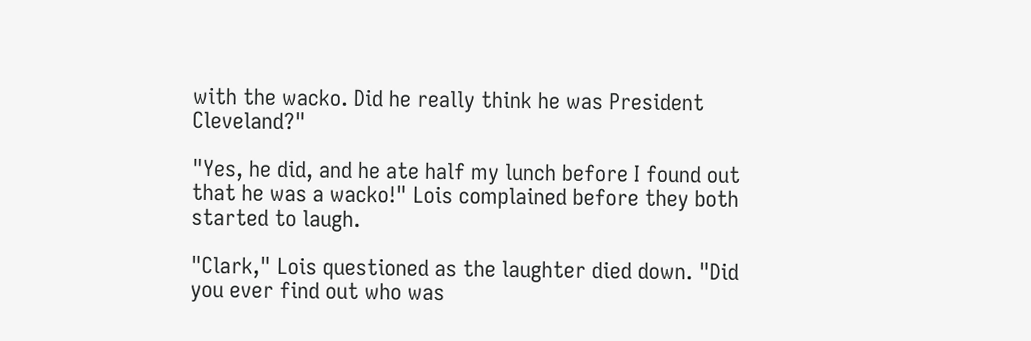with the wacko. Did he really think he was President Cleveland?"

"Yes, he did, and he ate half my lunch before I found out that he was a wacko!" Lois complained before they both started to laugh.

"Clark," Lois questioned as the laughter died down. "Did you ever find out who was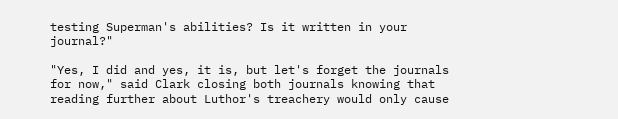testing Superman's abilities? Is it written in your journal?"

"Yes, I did and yes, it is, but let's forget the journals for now," said Clark closing both journals knowing that reading further about Luthor's treachery would only cause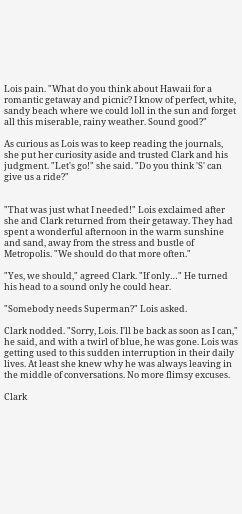Lois pain. "What do you think about Hawaii for a romantic getaway and picnic? I know of perfect, white, sandy beach where we could loll in the sun and forget all this miserable, rainy weather. Sound good?"

As curious as Lois was to keep reading the journals, she put her curiosity aside and trusted Clark and his judgment. "Let's go!" she said. "Do you think 'S' can give us a ride?"


"That was just what I needed!" Lois exclaimed after she and Clark returned from their getaway. They had spent a wonderful afternoon in the warm sunshine and sand, away from the stress and bustle of Metropolis. "We should do that more often."

"Yes, we should," agreed Clark. "If only…" He turned his head to a sound only he could hear.

"Somebody needs Superman?" Lois asked.

Clark nodded. "Sorry, Lois. I'll be back as soon as I can," he said, and with a twirl of blue, he was gone. Lois was getting used to this sudden interruption in their daily lives. At least she knew why he was always leaving in the middle of conversations. No more flimsy excuses.

Clark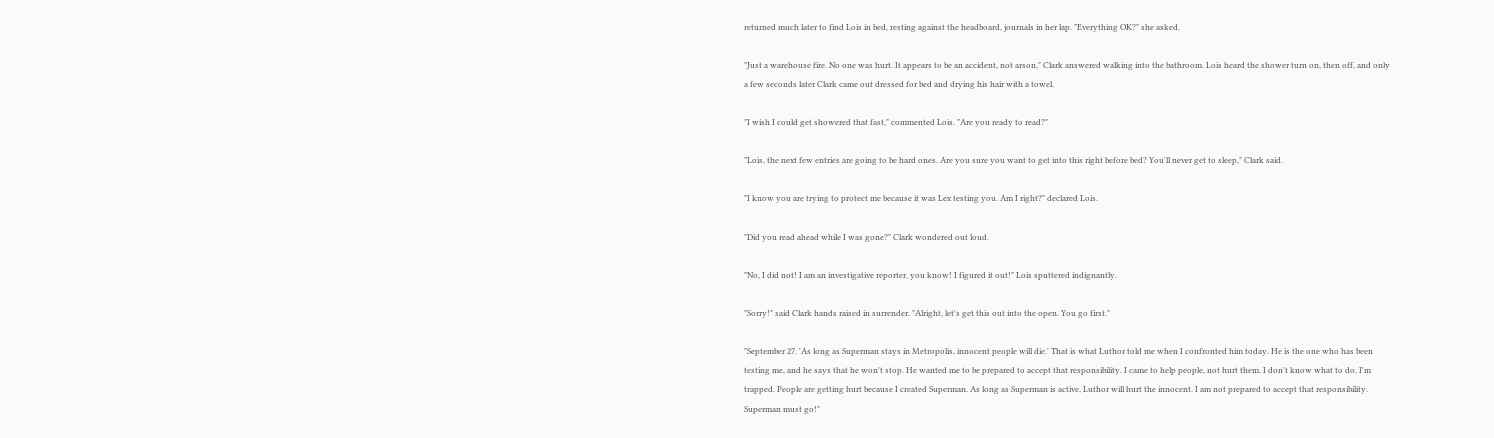returned much later to find Lois in bed, resting against the headboard, journals in her lap. "Everything OK?" she asked.

"Just a warehouse fire. No one was hurt. It appears to be an accident, not arson," Clark answered walking into the bathroom. Lois heard the shower turn on, then off, and only a few seconds later Clark came out dressed for bed and drying his hair with a towel.

"I wish I could get showered that fast," commented Lois. "Are you ready to read?"

"Lois, the next few entries are going to be hard ones. Are you sure you want to get into this right before bed? You'll never get to sleep," Clark said.

"I know you are trying to protect me because it was Lex testing you. Am I right?" declared Lois.

"Did you read ahead while I was gone?" Clark wondered out loud.

"No, I did not! I am an investigative reporter, you know! I figured it out!" Lois sputtered indignantly.

"Sorry!" said Clark hands raised in surrender. "Alright, let's get this out into the open. You go first."

"September 27. 'As long as Superman stays in Metropolis, innocent people will die.' That is what Luthor told me when I confronted him today. He is the one who has been testing me, and he says that he won't stop. He wanted me to be prepared to accept that responsibility. I came to help people, not hurt them. I don't know what to do. I'm trapped. People are getting hurt because I created Superman. As long as Superman is active, Luthor will hurt the innocent. I am not prepared to accept that responsibility. Superman must go!"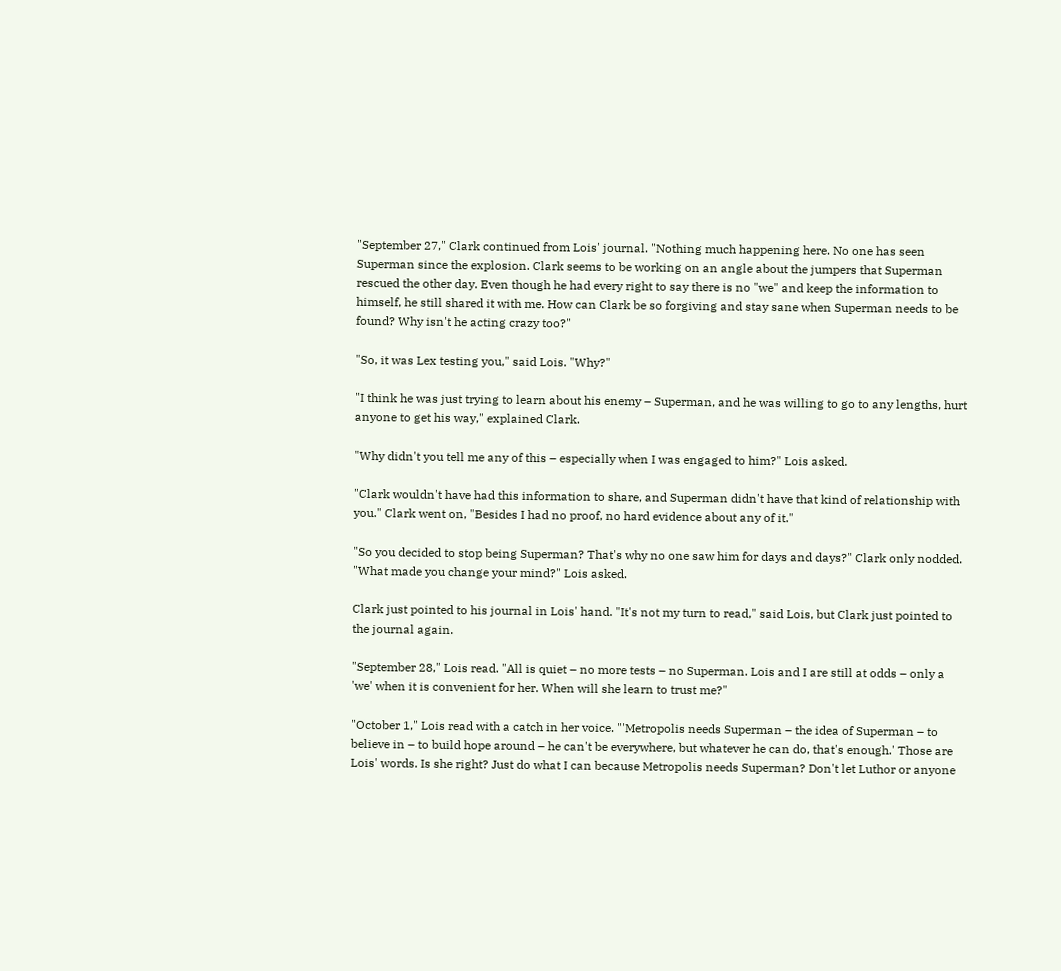"September 27," Clark continued from Lois' journal. "Nothing much happening here. No one has seen Superman since the explosion. Clark seems to be working on an angle about the jumpers that Superman rescued the other day. Even though he had every right to say there is no "we" and keep the information to himself, he still shared it with me. How can Clark be so forgiving and stay sane when Superman needs to be found? Why isn't he acting crazy too?"

"So, it was Lex testing you," said Lois. "Why?"

"I think he was just trying to learn about his enemy – Superman, and he was willing to go to any lengths, hurt anyone to get his way," explained Clark.

"Why didn't you tell me any of this – especially when I was engaged to him?" Lois asked.

"Clark wouldn't have had this information to share, and Superman didn't have that kind of relationship with you." Clark went on, "Besides I had no proof, no hard evidence about any of it."

"So you decided to stop being Superman? That's why no one saw him for days and days?" Clark only nodded. "What made you change your mind?" Lois asked.

Clark just pointed to his journal in Lois' hand. "It's not my turn to read," said Lois, but Clark just pointed to the journal again.

"September 28," Lois read. "All is quiet – no more tests – no Superman. Lois and I are still at odds – only a 'we' when it is convenient for her. When will she learn to trust me?"

"October 1," Lois read with a catch in her voice. "'Metropolis needs Superman – the idea of Superman – to believe in – to build hope around – he can't be everywhere, but whatever he can do, that's enough.' Those are Lois' words. Is she right? Just do what I can because Metropolis needs Superman? Don't let Luthor or anyone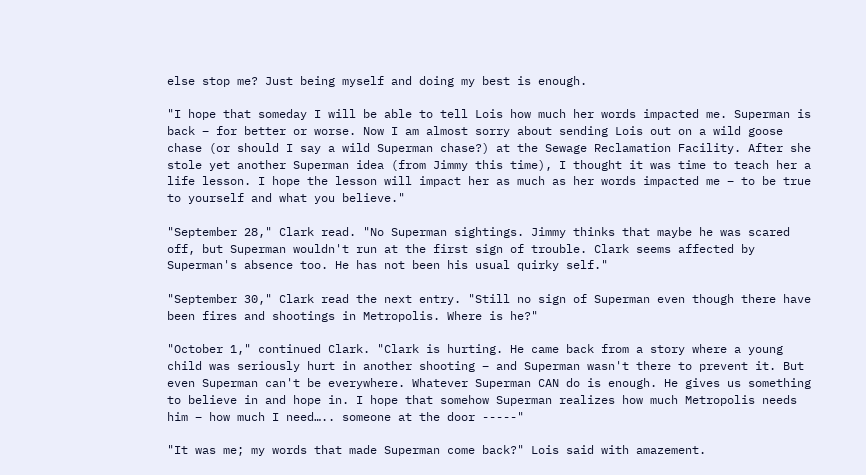else stop me? Just being myself and doing my best is enough.

"I hope that someday I will be able to tell Lois how much her words impacted me. Superman is back – for better or worse. Now I am almost sorry about sending Lois out on a wild goose chase (or should I say a wild Superman chase?) at the Sewage Reclamation Facility. After she stole yet another Superman idea (from Jimmy this time), I thought it was time to teach her a life lesson. I hope the lesson will impact her as much as her words impacted me – to be true to yourself and what you believe."

"September 28," Clark read. "No Superman sightings. Jimmy thinks that maybe he was scared off, but Superman wouldn't run at the first sign of trouble. Clark seems affected by Superman's absence too. He has not been his usual quirky self."

"September 30," Clark read the next entry. "Still no sign of Superman even though there have been fires and shootings in Metropolis. Where is he?"

"October 1," continued Clark. "Clark is hurting. He came back from a story where a young child was seriously hurt in another shooting – and Superman wasn't there to prevent it. But even Superman can't be everywhere. Whatever Superman CAN do is enough. He gives us something to believe in and hope in. I hope that somehow Superman realizes how much Metropolis needs him – how much I need….. someone at the door -----"

"It was me; my words that made Superman come back?" Lois said with amazement.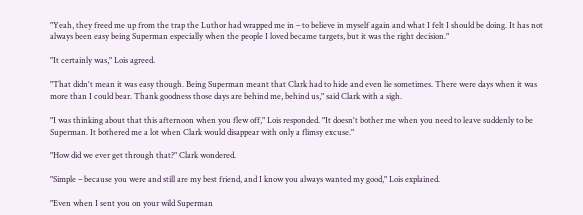"Yeah, they freed me up from the trap the Luthor had wrapped me in – to believe in myself again and what I felt I should be doing. It has not always been easy being Superman especially when the people I loved became targets, but it was the right decision."

"It certainly was," Lois agreed.

"That didn't mean it was easy though. Being Superman meant that Clark had to hide and even lie sometimes. There were days when it was more than I could bear. Thank goodness those days are behind me, behind us," said Clark with a sigh.

"I was thinking about that this afternoon when you flew off," Lois responded. "It doesn't bother me when you need to leave suddenly to be Superman. It bothered me a lot when Clark would disappear with only a flimsy excuse."

"How did we ever get through that?" Clark wondered.

"Simple – because you were and still are my best friend, and I know you always wanted my good," Lois explained.

"Even when I sent you on your wild Superman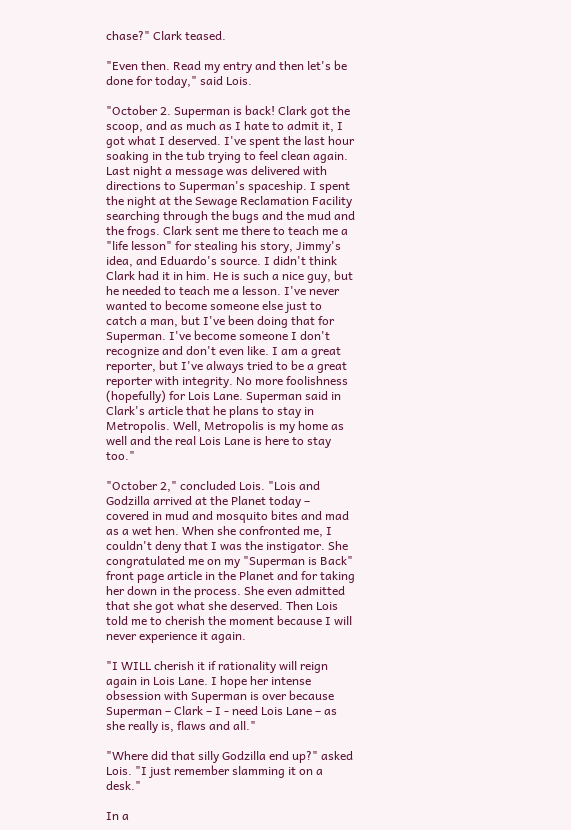chase?" Clark teased.

"Even then. Read my entry and then let's be done for today," said Lois.

"October 2. Superman is back! Clark got the scoop, and as much as I hate to admit it, I got what I deserved. I've spent the last hour soaking in the tub trying to feel clean again. Last night a message was delivered with directions to Superman's spaceship. I spent the night at the Sewage Reclamation Facility searching through the bugs and the mud and the frogs. Clark sent me there to teach me a "life lesson" for stealing his story, Jimmy's idea, and Eduardo's source. I didn't think Clark had it in him. He is such a nice guy, but he needed to teach me a lesson. I've never wanted to become someone else just to catch a man, but I've been doing that for Superman. I've become someone I don't recognize and don't even like. I am a great reporter, but I've always tried to be a great reporter with integrity. No more foolishness (hopefully) for Lois Lane. Superman said in Clark's article that he plans to stay in Metropolis. Well, Metropolis is my home as well and the real Lois Lane is here to stay too."

"October 2," concluded Lois. "Lois and Godzilla arrived at the Planet today – covered in mud and mosquito bites and mad as a wet hen. When she confronted me, I couldn't deny that I was the instigator. She congratulated me on my "Superman is Back" front page article in the Planet and for taking her down in the process. She even admitted that she got what she deserved. Then Lois told me to cherish the moment because I will never experience it again.

"I WILL cherish it if rationality will reign again in Lois Lane. I hope her intense obsession with Superman is over because Superman – Clark – I - need Lois Lane – as she really is, flaws and all."

"Where did that silly Godzilla end up?" asked Lois. "I just remember slamming it on a desk."

In a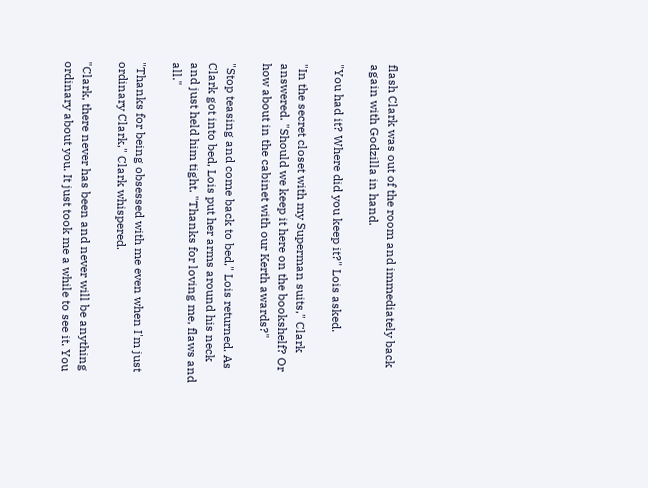flash Clark was out of the room and immediately back again with Godzilla in hand.

"You had it? Where did you keep it?" Lois asked.

"In the secret closet with my Superman suits," Clark answered. "Should we keep it here on the bookshelf? Or how about in the cabinet with our Kerth awards?"

"Stop teasing and come back to bed," Lois returned. As Clark got into bed, Lois put her arms around his neck and just held him tight. "Thanks for loving me, flaws and all."

"Thanks for being obsessed with me even when I'm just ordinary Clark," Clark whispered.

"Clark, there never has been and never will be anything ordinary about you. It just took me a while to see it. You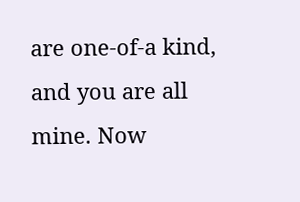are one-of-a kind, and you are all mine. Now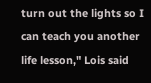turn out the lights so I can teach you another life lesson," Lois said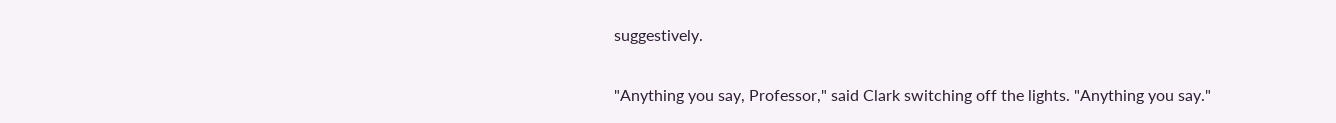suggestively.

"Anything you say, Professor," said Clark switching off the lights. "Anything you say."